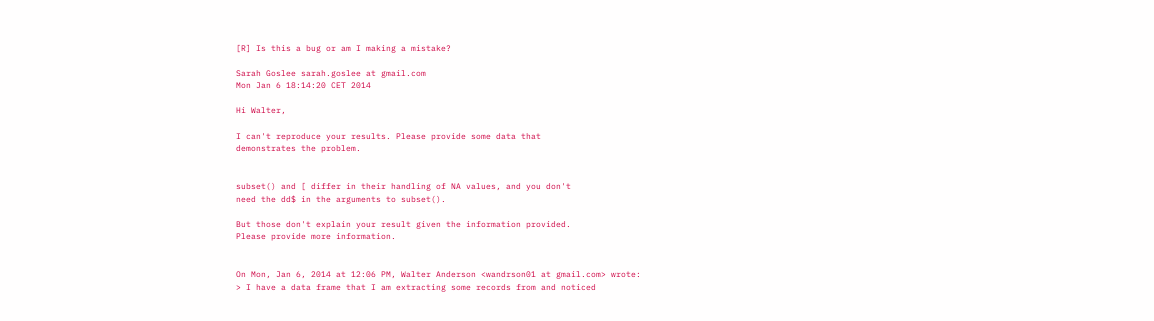[R] Is this a bug or am I making a mistake?

Sarah Goslee sarah.goslee at gmail.com
Mon Jan 6 18:14:20 CET 2014

Hi Walter,

I can't reproduce your results. Please provide some data that
demonstrates the problem.


subset() and [ differ in their handling of NA values, and you don't
need the dd$ in the arguments to subset().

But those don't explain your result given the information provided.
Please provide more information.


On Mon, Jan 6, 2014 at 12:06 PM, Walter Anderson <wandrson01 at gmail.com> wrote:
> I have a data frame that I am extracting some records from and noticed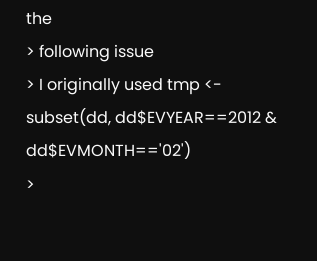the
> following issue
> I originally used tmp <- subset(dd, dd$EVYEAR==2012 & dd$EVMONTH=='02')
>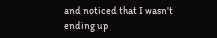and noticed that I wasn't ending up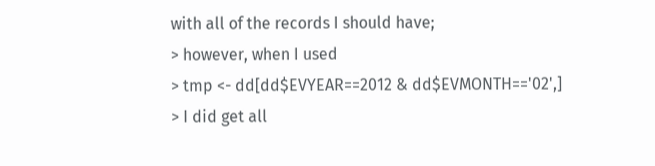with all of the records I should have;
> however, when I used
> tmp <- dd[dd$EVYEAR==2012 & dd$EVMONTH=='02',]
> I did get all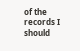of the records I should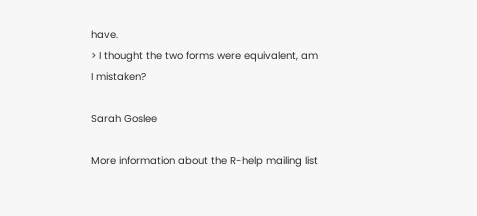have.
> I thought the two forms were equivalent, am I mistaken?

Sarah Goslee

More information about the R-help mailing list